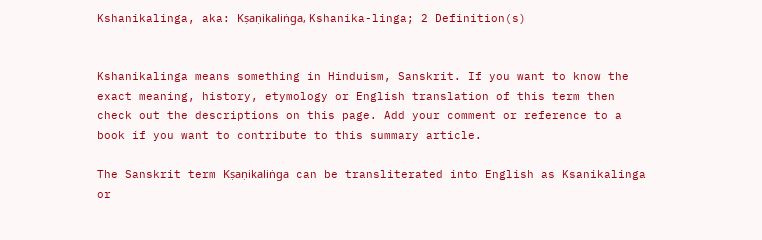Kshanikalinga, aka: Kṣaṇikaliṅga, Kshanika-linga; 2 Definition(s)


Kshanikalinga means something in Hinduism, Sanskrit. If you want to know the exact meaning, history, etymology or English translation of this term then check out the descriptions on this page. Add your comment or reference to a book if you want to contribute to this summary article.

The Sanskrit term Kṣaṇikaliṅga can be transliterated into English as Ksanikalinga or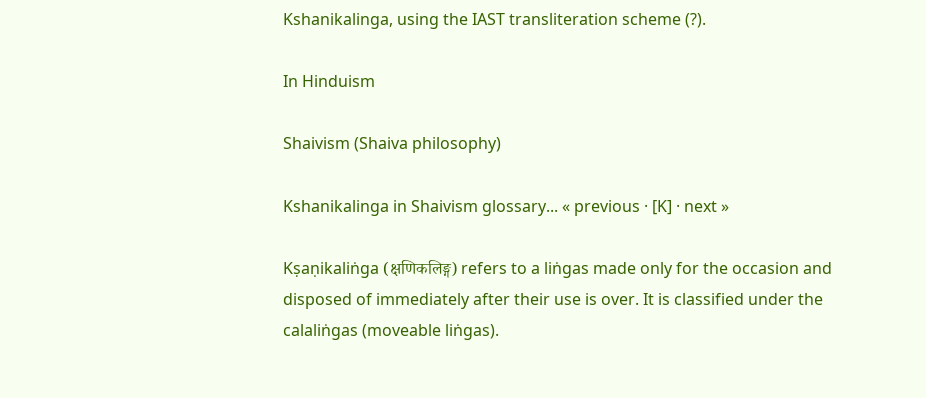Kshanikalinga, using the IAST transliteration scheme (?).

In Hinduism

Shaivism (Shaiva philosophy)

Kshanikalinga in Shaivism glossary... « previous · [K] · next »

Kṣaṇikaliṅga (क्षणिकलिङ्ग) refers to a liṅgas made only for the occasion and disposed of immediately after their use is over. It is classified under the calaliṅgas (moveable liṅgas).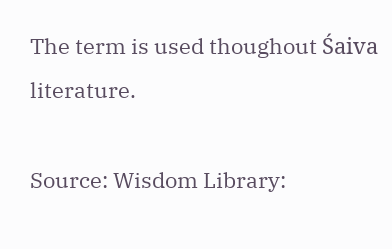The term is used thoughout Śaiva literature.

Source: Wisdom Library: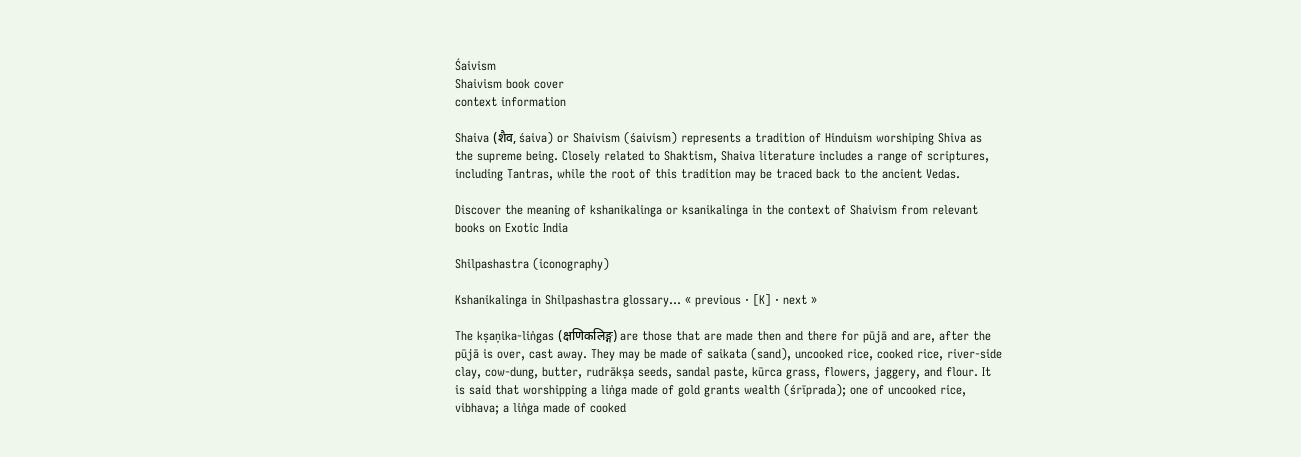Śaivism
Shaivism book cover
context information

Shaiva (शैव, śaiva) or Shaivism (śaivism) represents a tradition of Hinduism worshiping Shiva as the supreme being. Closely related to Shaktism, Shaiva literature includes a range of scriptures, including Tantras, while the root of this tradition may be traced back to the ancient Vedas.

Discover the meaning of kshanikalinga or ksanikalinga in the context of Shaivism from relevant books on Exotic India

Shilpashastra (iconography)

Kshanikalinga in Shilpashastra glossary... « previous · [K] · next »

The kṣaṇika-liṅgas (क्षणिकलिङ्ग) are those that are made then and there for pūjā and are, after the pūjā is over, cast away. They may be made of saikata (sand), uncooked rice, cooked rice, river-side clay, cow-dung, butter, rudrākṣa seeds, sandal paste, kūrca grass, flowers, jaggery, and flour. It is said that worshipping a liṅga made of gold grants wealth (śrīprada); one of uncooked rice, vibhava; a liṅga made of cooked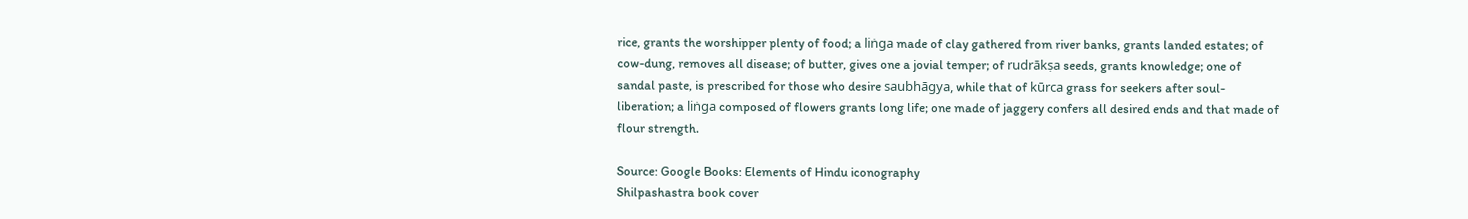rice, grants the worshipper plenty of food; a liṅga made of clay gathered from river banks, grants landed estates; of cow-dung, removes all disease; of butter, gives one a jovial temper; of rudrākṣa seeds, grants knowledge; one of sandal paste, is prescribed for those who desire saubhāgya, while that of kūrca grass for seekers after soul-liberation; a liṅga composed of flowers grants long life; one made of jaggery confers all desired ends and that made of flour strength.

Source: Google Books: Elements of Hindu iconography
Shilpashastra book cover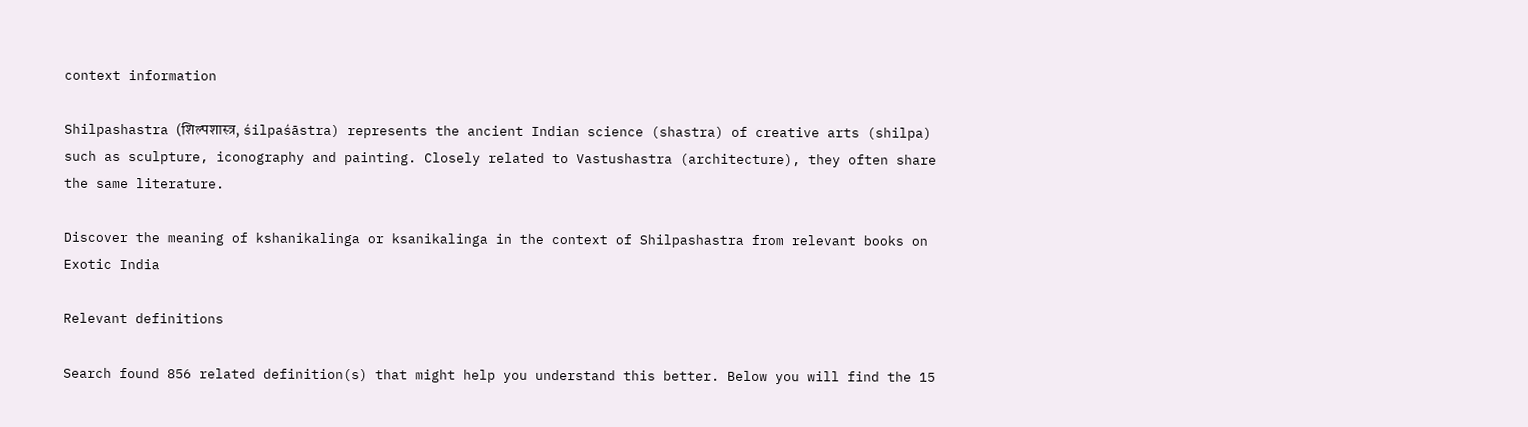context information

Shilpashastra (शिल्पशास्त्र, śilpaśāstra) represents the ancient Indian science (shastra) of creative arts (shilpa) such as sculpture, iconography and painting. Closely related to Vastushastra (architecture), they often share the same literature.

Discover the meaning of kshanikalinga or ksanikalinga in the context of Shilpashastra from relevant books on Exotic India

Relevant definitions

Search found 856 related definition(s) that might help you understand this better. Below you will find the 15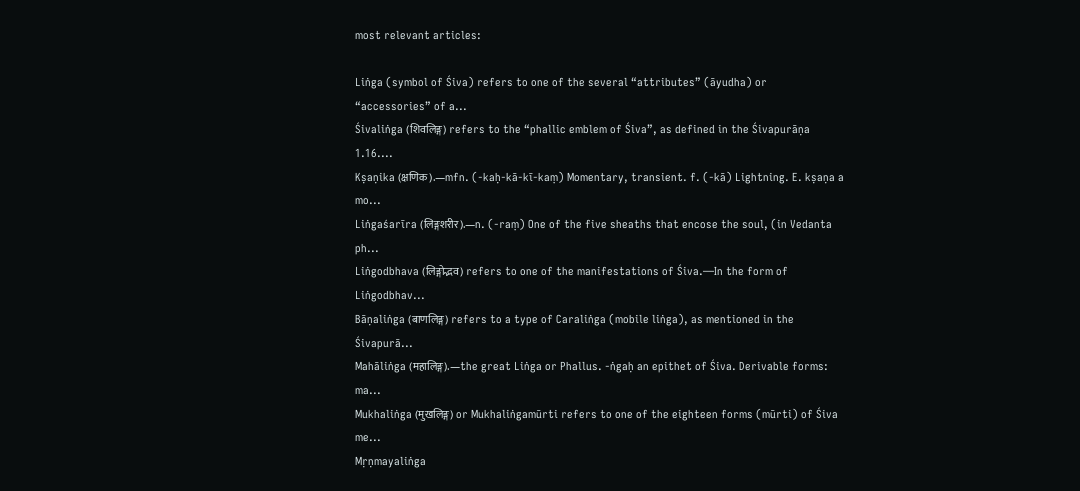most relevant articles:

Liṅga (symbol of Śiva) refers to one of the several “attributes” (āyudha) or “accessories” of a...
Śivaliṅga (शिवलिङ्ग) refers to the “phallic emblem of Śiva”, as defined in the Śivapurāṇa 1.16....
Kṣaṇika (क्षणिक).—mfn. (-kaḥ-kā-kī-kaṃ) Momentary, transient. f. (-kā) Lightning. E. kṣaṇa a mo...
Liṅgaśarīra (लिङ्गशरीर).—n. (-raṃ) One of the five sheaths that encose the soul, (in Vedanta ph...
Liṅgodbhava (लिङ्गोद्भव) refers to one of the manifestations of Śiva.—In the form of Liṅgodbhav...
Bāṇaliṅga (बाणलिङ्ग) refers to a type of Caraliṅga (mobile liṅga), as mentioned in the Śivapurā...
Mahāliṅga (महालिङ्ग).—the great Liṅga or Phallus. -ṅgaḥ an epithet of Śiva. Derivable forms: ma...
Mukhaliṅga (मुखलिङ्ग) or Mukhaliṅgamūrti refers to one of the eighteen forms (mūrti) of Śiva me...
Mṛṇmayaliṅga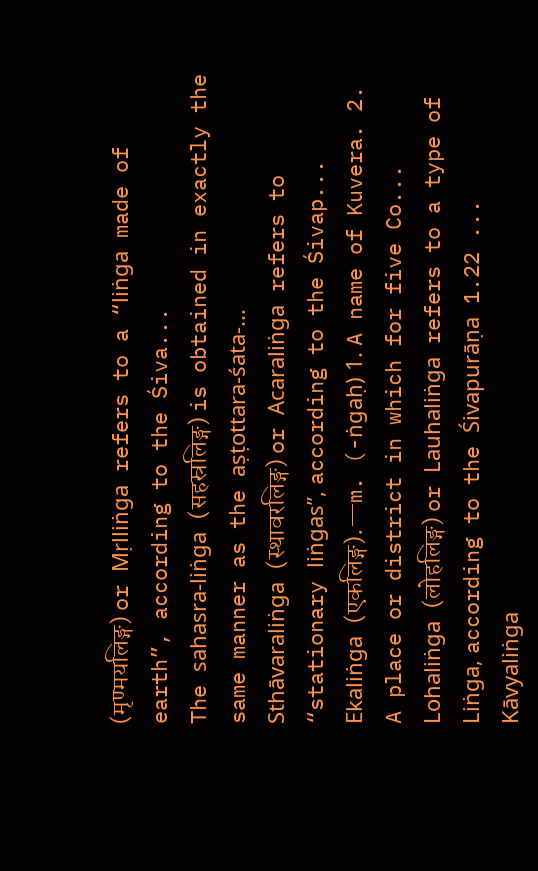(मृण्मयलिङ्ग) or Mṛlliṅga refers to a “liṅga made of earth”, according to the Śiva...
The sahasra-liṅga (सहस्रलिङ्ग) is obtained in exactly the same manner as the aṣṭottara-śata-...
Sthāvaraliṅga (स्थावरलिङ्ग) or Acaraliṅga refers to “stationary liṅgas”, according to the Śivap...
Ekaliṅga (एकलिङ्ग).—m. (-ṅgaḥ) 1. A name of Kuvera. 2. A place or district in which for five Co...
Lohaliṅga (लोहलिङ्ग) or Lauhaliṅga refers to a type of Liṅga, according to the Śivapurāṇa 1.22 ...
Kāvyaliṅga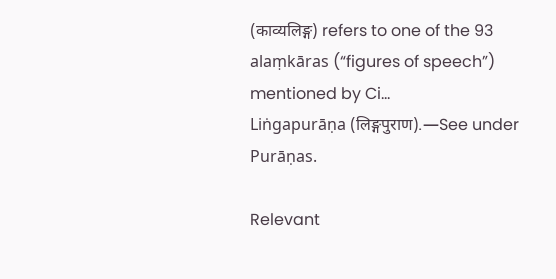(काव्यलिङ्ग) refers to one of the 93 alaṃkāras (“figures of speech”) mentioned by Ci...
Liṅgapurāṇa (लिङ्गपुराण).—See under Purāṇas.

Relevant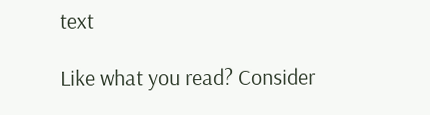text

Like what you read? Consider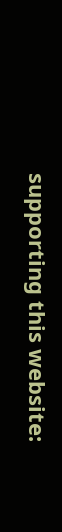supporting this website: